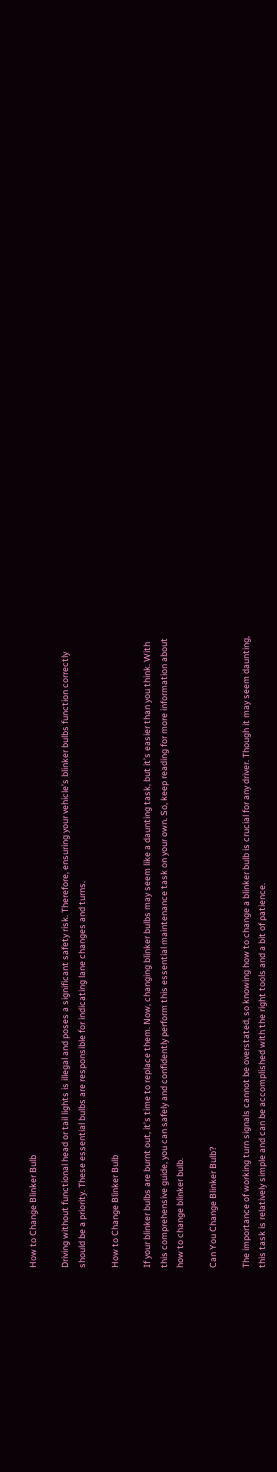How to Change Blinker Bulb

Driving without functional head or tail lights is illegal and poses a significant safety risk. Therefore, ensuring your vehicle’s blinker bulbs function correctly should be a priority. These essential bulbs are responsible for indicating lane changes and turns.

How to Change Blinker Bulb

If your blinker bulbs are burnt out, it’s time to replace them. Now, changing blinker bulbs may seem like a daunting task, but it’s easier than you think. With this comprehensive guide, you can safely and confidently perform this essential maintenance task on your own. So, keep reading for more information about how to change blinker bulb.

Can You Change Blinker Bulb?

The importance of working turn signals cannot be overstated, so knowing how to change a blinker bulb is crucial for any driver. Though it may seem daunting, this task is relatively simple and can be accomplished with the right tools and a bit of patience.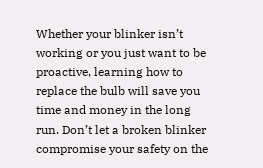Whether your blinker isn’t working or you just want to be proactive, learning how to replace the bulb will save you time and money in the long run. Don’t let a broken blinker compromise your safety on the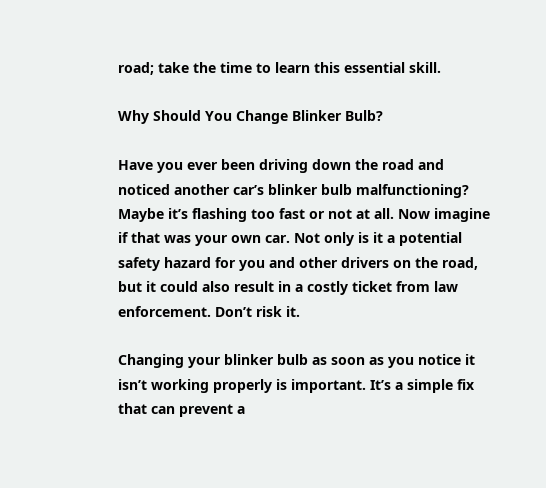road; take the time to learn this essential skill.

Why Should You Change Blinker Bulb?

Have you ever been driving down the road and noticed another car’s blinker bulb malfunctioning? Maybe it’s flashing too fast or not at all. Now imagine if that was your own car. Not only is it a potential safety hazard for you and other drivers on the road, but it could also result in a costly ticket from law enforcement. Don’t risk it.

Changing your blinker bulb as soon as you notice it isn’t working properly is important. It’s a simple fix that can prevent a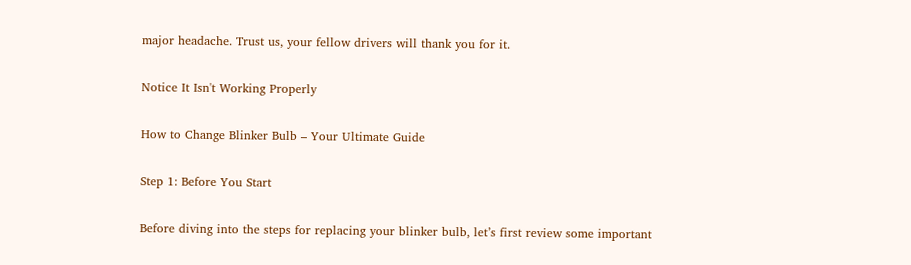major headache. Trust us, your fellow drivers will thank you for it.

Notice It Isn't Working Properly

How to Change Blinker Bulb – Your Ultimate Guide

Step 1: Before You Start

Before diving into the steps for replacing your blinker bulb, let’s first review some important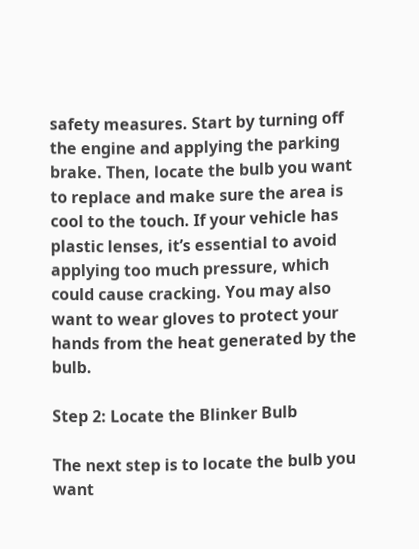safety measures. Start by turning off the engine and applying the parking brake. Then, locate the bulb you want to replace and make sure the area is cool to the touch. If your vehicle has plastic lenses, it’s essential to avoid applying too much pressure, which could cause cracking. You may also want to wear gloves to protect your hands from the heat generated by the bulb.

Step 2: Locate the Blinker Bulb

The next step is to locate the bulb you want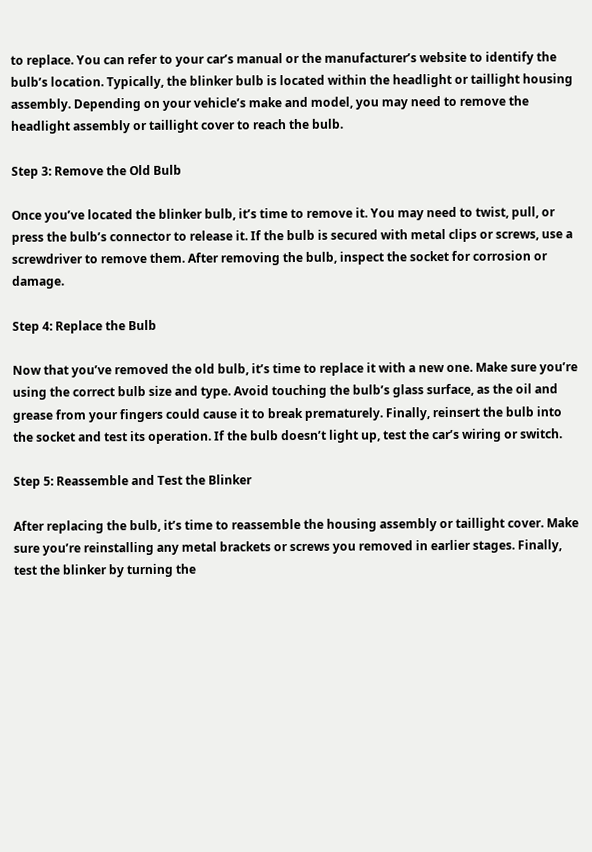to replace. You can refer to your car’s manual or the manufacturer’s website to identify the bulb’s location. Typically, the blinker bulb is located within the headlight or taillight housing assembly. Depending on your vehicle’s make and model, you may need to remove the headlight assembly or taillight cover to reach the bulb.

Step 3: Remove the Old Bulb

Once you’ve located the blinker bulb, it’s time to remove it. You may need to twist, pull, or press the bulb’s connector to release it. If the bulb is secured with metal clips or screws, use a screwdriver to remove them. After removing the bulb, inspect the socket for corrosion or damage.

Step 4: Replace the Bulb

Now that you’ve removed the old bulb, it’s time to replace it with a new one. Make sure you’re using the correct bulb size and type. Avoid touching the bulb’s glass surface, as the oil and grease from your fingers could cause it to break prematurely. Finally, reinsert the bulb into the socket and test its operation. If the bulb doesn’t light up, test the car’s wiring or switch.

Step 5: Reassemble and Test the Blinker

After replacing the bulb, it’s time to reassemble the housing assembly or taillight cover. Make sure you’re reinstalling any metal brackets or screws you removed in earlier stages. Finally, test the blinker by turning the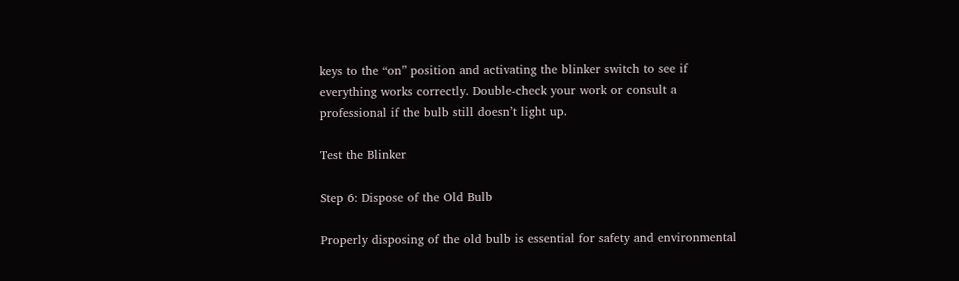keys to the “on” position and activating the blinker switch to see if everything works correctly. Double-check your work or consult a professional if the bulb still doesn’t light up.

Test the Blinker

Step 6: Dispose of the Old Bulb

Properly disposing of the old bulb is essential for safety and environmental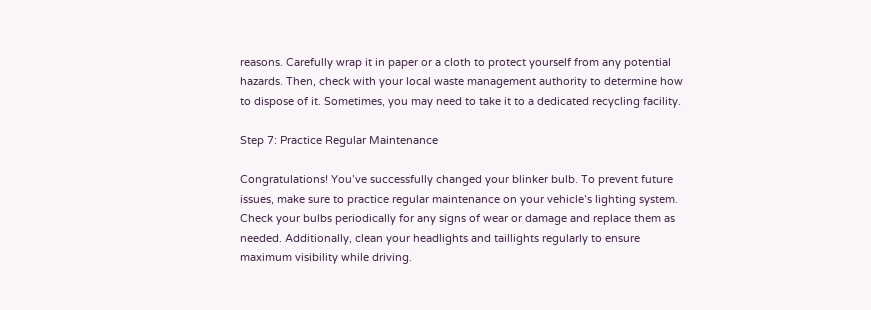reasons. Carefully wrap it in paper or a cloth to protect yourself from any potential hazards. Then, check with your local waste management authority to determine how to dispose of it. Sometimes, you may need to take it to a dedicated recycling facility.

Step 7: Practice Regular Maintenance

Congratulations! You’ve successfully changed your blinker bulb. To prevent future issues, make sure to practice regular maintenance on your vehicle’s lighting system. Check your bulbs periodically for any signs of wear or damage and replace them as needed. Additionally, clean your headlights and taillights regularly to ensure maximum visibility while driving.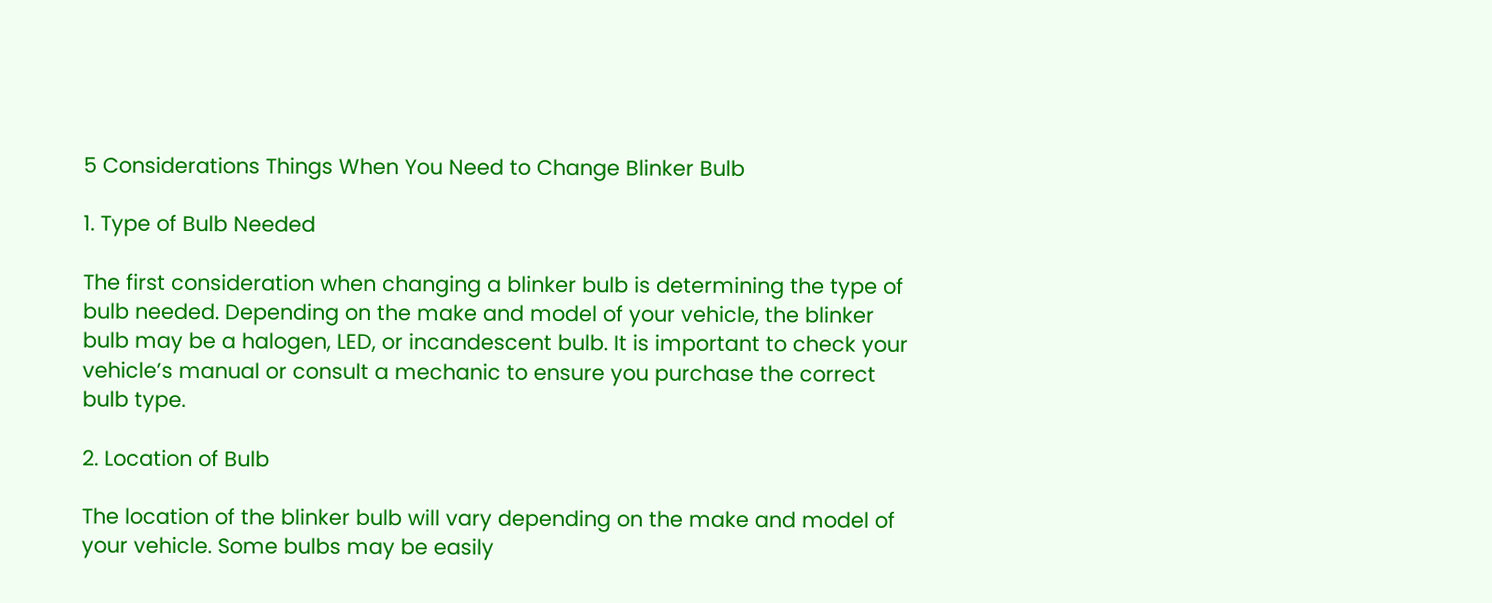5 Considerations Things When You Need to Change Blinker Bulb

1. Type of Bulb Needed

The first consideration when changing a blinker bulb is determining the type of bulb needed. Depending on the make and model of your vehicle, the blinker bulb may be a halogen, LED, or incandescent bulb. It is important to check your vehicle’s manual or consult a mechanic to ensure you purchase the correct bulb type.

2. Location of Bulb

The location of the blinker bulb will vary depending on the make and model of your vehicle. Some bulbs may be easily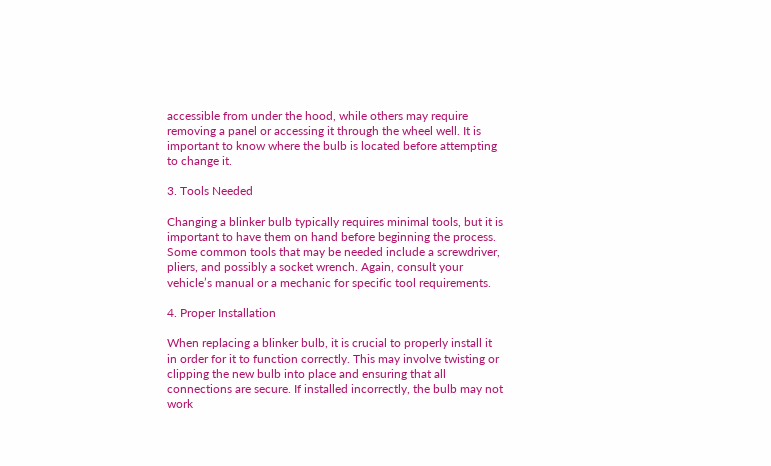accessible from under the hood, while others may require removing a panel or accessing it through the wheel well. It is important to know where the bulb is located before attempting to change it.

3. Tools Needed

Changing a blinker bulb typically requires minimal tools, but it is important to have them on hand before beginning the process. Some common tools that may be needed include a screwdriver, pliers, and possibly a socket wrench. Again, consult your vehicle’s manual or a mechanic for specific tool requirements.

4. Proper Installation

When replacing a blinker bulb, it is crucial to properly install it in order for it to function correctly. This may involve twisting or clipping the new bulb into place and ensuring that all connections are secure. If installed incorrectly, the bulb may not work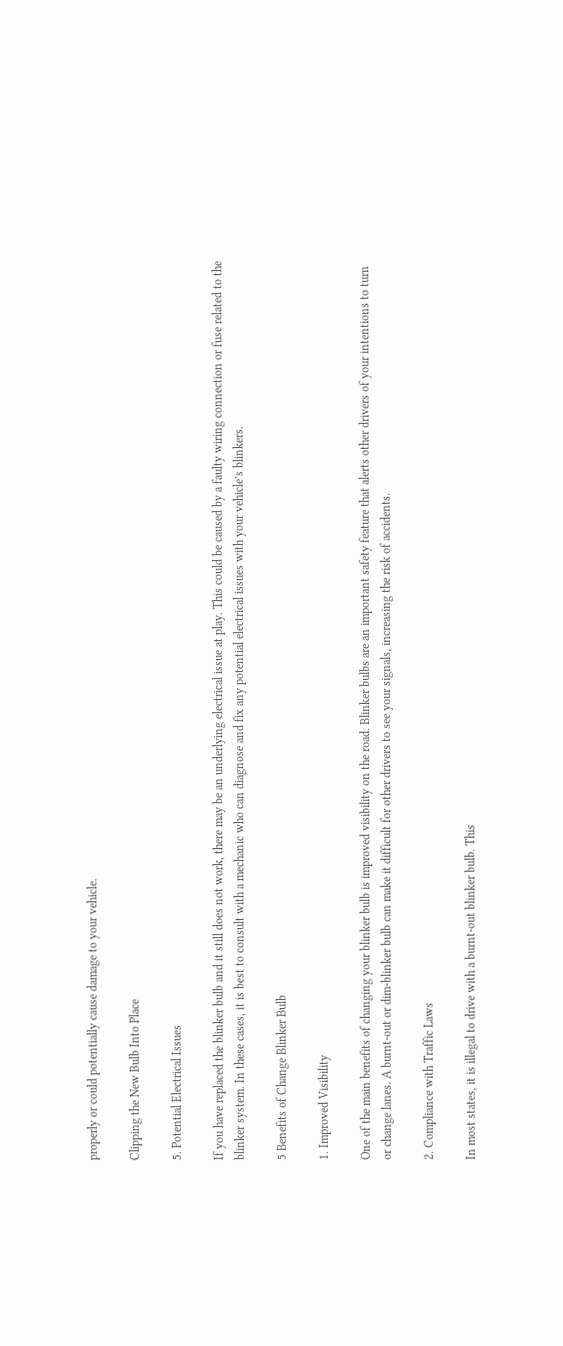properly or could potentially cause damage to your vehicle.

Clipping the New Bulb Into Place

5. Potential Electrical Issues

If you have replaced the blinker bulb and it still does not work, there may be an underlying electrical issue at play. This could be caused by a faulty wiring connection or fuse related to the blinker system. In these cases, it is best to consult with a mechanic who can diagnose and fix any potential electrical issues with your vehicle’s blinkers.

5 Benefits of Change Blinker Bulb

1. Improved Visibility

One of the main benefits of changing your blinker bulb is improved visibility on the road. Blinker bulbs are an important safety feature that alerts other drivers of your intentions to turn or change lanes. A burnt-out or dim-blinker bulb can make it difficult for other drivers to see your signals, increasing the risk of accidents.

2. Compliance with Traffic Laws

In most states, it is illegal to drive with a burnt-out blinker bulb. This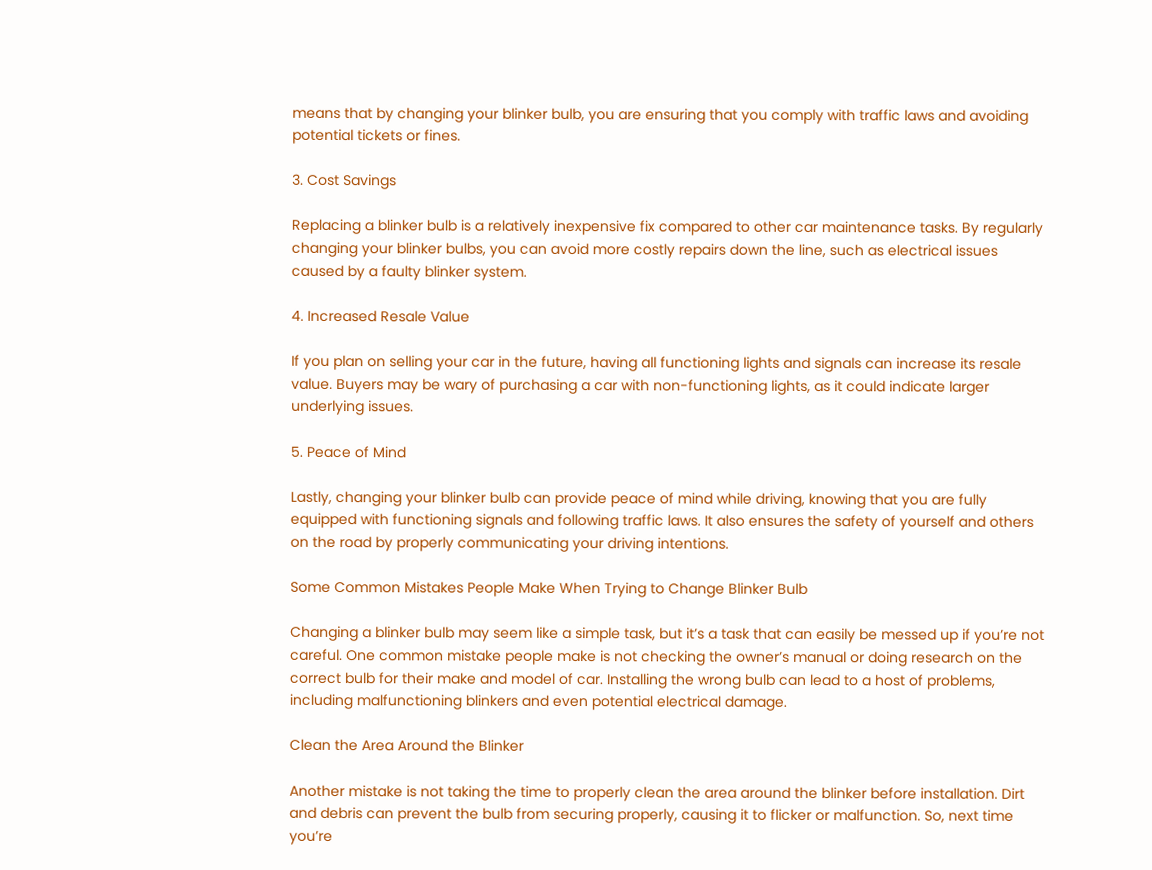means that by changing your blinker bulb, you are ensuring that you comply with traffic laws and avoiding potential tickets or fines.

3. Cost Savings

Replacing a blinker bulb is a relatively inexpensive fix compared to other car maintenance tasks. By regularly changing your blinker bulbs, you can avoid more costly repairs down the line, such as electrical issues caused by a faulty blinker system.

4. Increased Resale Value

If you plan on selling your car in the future, having all functioning lights and signals can increase its resale value. Buyers may be wary of purchasing a car with non-functioning lights, as it could indicate larger underlying issues.

5. Peace of Mind

Lastly, changing your blinker bulb can provide peace of mind while driving, knowing that you are fully equipped with functioning signals and following traffic laws. It also ensures the safety of yourself and others on the road by properly communicating your driving intentions.

Some Common Mistakes People Make When Trying to Change Blinker Bulb

Changing a blinker bulb may seem like a simple task, but it’s a task that can easily be messed up if you’re not careful. One common mistake people make is not checking the owner’s manual or doing research on the correct bulb for their make and model of car. Installing the wrong bulb can lead to a host of problems, including malfunctioning blinkers and even potential electrical damage.

Clean the Area Around the Blinker

Another mistake is not taking the time to properly clean the area around the blinker before installation. Dirt and debris can prevent the bulb from securing properly, causing it to flicker or malfunction. So, next time you’re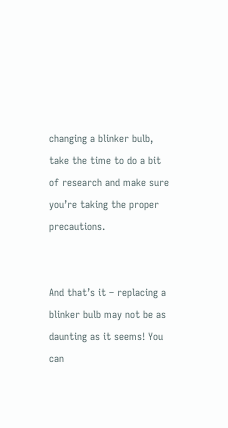changing a blinker bulb, take the time to do a bit of research and make sure you’re taking the proper precautions.


And that’s it – replacing a blinker bulb may not be as daunting as it seems! You can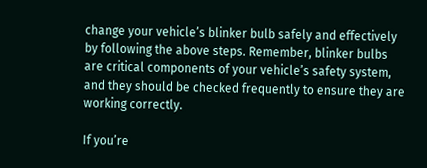change your vehicle’s blinker bulb safely and effectively by following the above steps. Remember, blinker bulbs are critical components of your vehicle’s safety system, and they should be checked frequently to ensure they are working correctly.

If you’re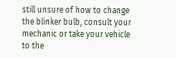still unsure of how to change the blinker bulb, consult your mechanic or take your vehicle to the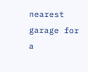nearest garage for a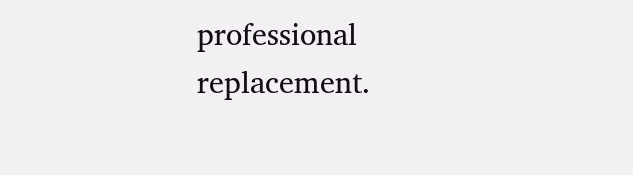professional replacement.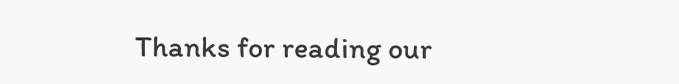Thanks for reading our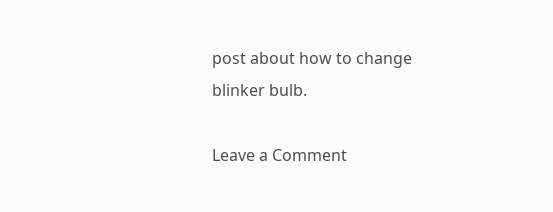post about how to change blinker bulb.

Leave a Comment